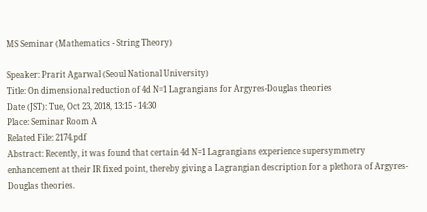MS Seminar (Mathematics - String Theory)

Speaker: Prarit Agarwal (Seoul National University)
Title: On dimensional reduction of 4d N=1 Lagrangians for Argyres-Douglas theories
Date (JST): Tue, Oct 23, 2018, 13:15 - 14:30
Place: Seminar Room A
Related File: 2174.pdf
Abstract: Recently, it was found that certain 4d N=1 Lagrangians experience supersymmetry enhancement at their IR fixed point, thereby giving a Lagrangian description for a plethora of Argyres-Douglas theories.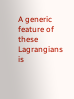A generic feature of these Lagrangians is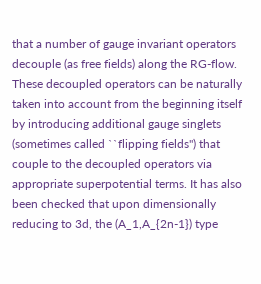that a number of gauge invariant operators decouple (as free fields) along the RG-flow. These decoupled operators can be naturally taken into account from the beginning itself by introducing additional gauge singlets (sometimes called ``flipping fields'') that couple to the decoupled operators via appropriate superpotential terms. It has also been checked that upon dimensionally reducing to 3d, the (A_1,A_{2n-1}) type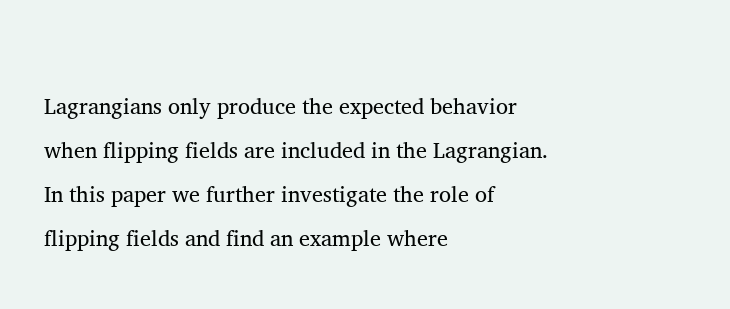Lagrangians only produce the expected behavior when flipping fields are included in the Lagrangian. In this paper we further investigate the role of flipping fields and find an example where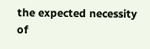the expected necessity of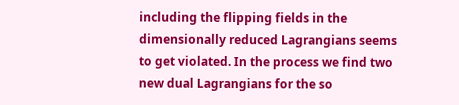including the flipping fields in the dimensionally reduced Lagrangians seems to get violated. In the process we find two new dual Lagrangians for the so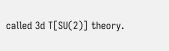called 3d T[SU(2)] theory.